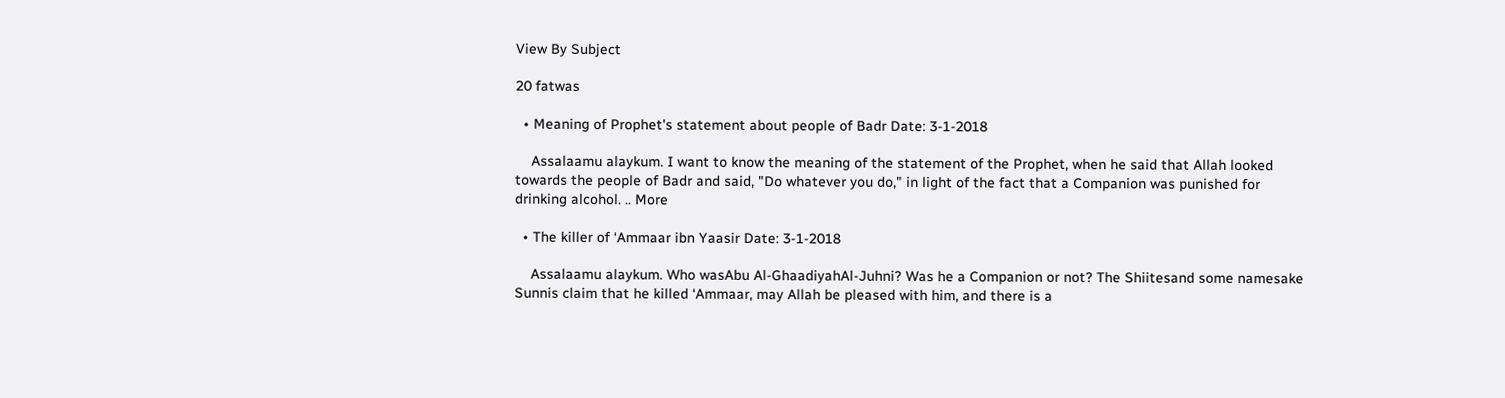View By Subject

20 fatwas

  • Meaning of Prophet's statement about people of Badr Date: 3-1-2018

    Assalaamu alaykum. I want to know the meaning of the statement of the Prophet, when he said that Allah looked towards the people of Badr and said, "Do whatever you do," in light of the fact that a Companion was punished for drinking alcohol. .. More

  • The killer of ‘Ammaar ibn Yaasir Date: 3-1-2018

    Assalaamu alaykum. Who wasAbu Al-GhaadiyahAl-Juhni? Was he a Companion or not? The Shiitesand some namesake Sunnis claim that he killed ‘Ammaar, may Allah be pleased with him, and there is a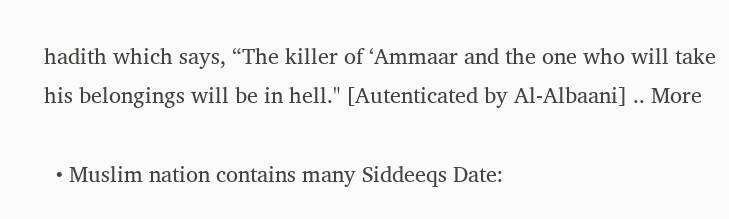hadith which says, “The killer of ‘Ammaar and the one who will take his belongings will be in hell." [Autenticated by Al-Albaani] .. More

  • Muslim nation contains many Siddeeqs Date: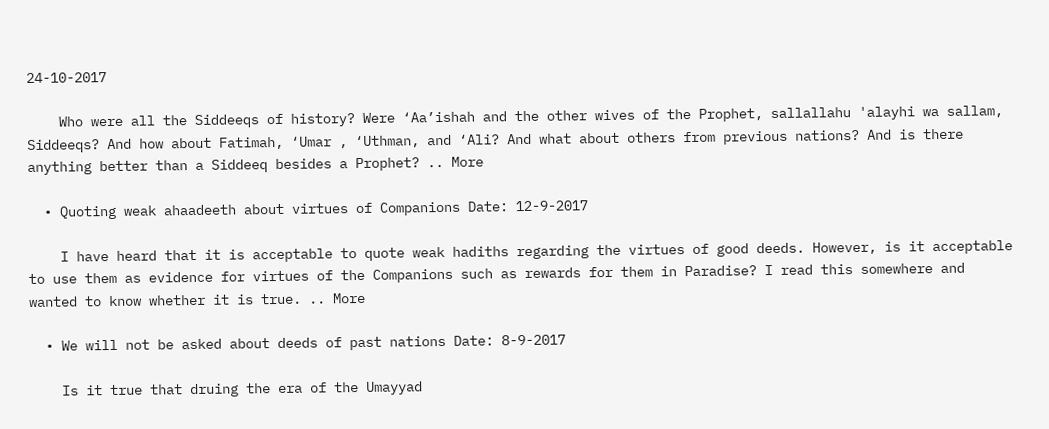24-10-2017

    Who were all the Siddeeqs of history? Were ‘Aa’ishah and the other wives of the Prophet, sallallahu 'alayhi wa sallam, Siddeeqs? And how about Fatimah, ‘Umar , ‘Uthman, and ‘Ali? And what about others from previous nations? And is there anything better than a Siddeeq besides a Prophet? .. More

  • Quoting weak ahaadeeth about virtues of Companions Date: 12-9-2017

    I have heard that it is acceptable to quote weak hadiths regarding the virtues of good deeds. However, is it acceptable to use them as evidence for virtues of the Companions such as rewards for them in Paradise? I read this somewhere and wanted to know whether it is true. .. More

  • We will not be asked about deeds of past nations Date: 8-9-2017

    Is it true that druing the era of the Umayyad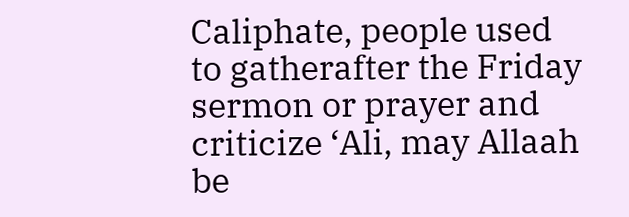Caliphate, people used to gatherafter the Friday sermon or prayer and criticize ‘Ali, may Allaah be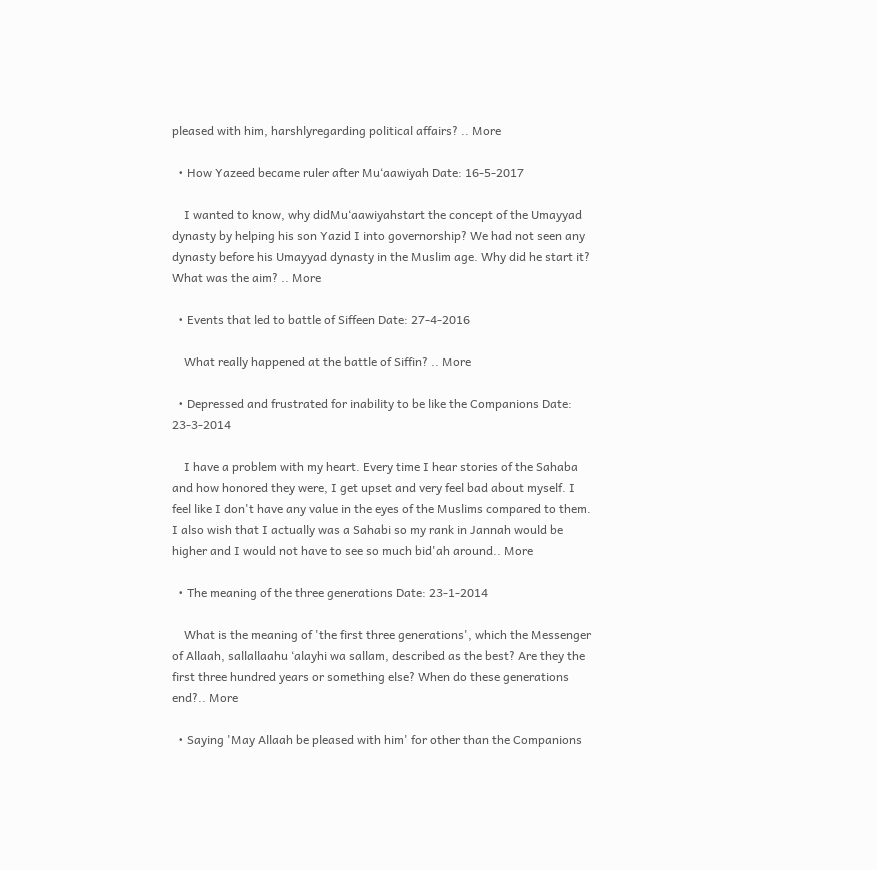pleased with him, harshlyregarding political affairs? .. More

  • How Yazeed became ruler after Mu‘aawiyah Date: 16-5-2017

    I wanted to know, why didMu‘aawiyahstart the concept of the Umayyad dynasty by helping his son Yazid I into governorship? We had not seen any dynasty before his Umayyad dynasty in the Muslim age. Why did he start it? What was the aim? .. More

  • Events that led to battle of Siffeen Date: 27-4-2016

    What really happened at the battle of Siffin? .. More

  • Depressed and frustrated for inability to be like the Companions Date: 23-3-2014

    I have a problem with my heart. Every time I hear stories of the Sahaba and how honored they were, I get upset and very feel bad about myself. I feel like I don't have any value in the eyes of the Muslims compared to them. I also wish that I actually was a Sahabi so my rank in Jannah would be higher and I would not have to see so much bid'ah around.. More

  • The meaning of the three generations Date: 23-1-2014

    What is the meaning of 'the first three generations', which the Messenger of Allaah, sallallaahu ‘alayhi wa sallam, described as the best? Are they the first three hundred years or something else? When do these generations end?.. More

  • Saying 'May Allaah be pleased with him' for other than the Companions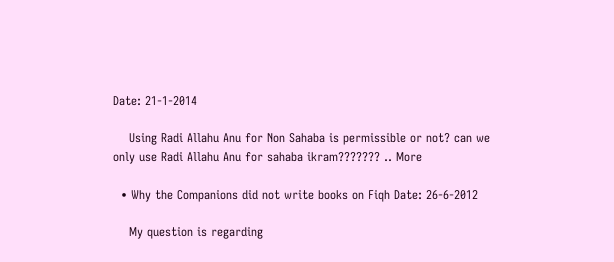Date: 21-1-2014

    Using Radi Allahu Anu for Non Sahaba is permissible or not? can we only use Radi Allahu Anu for sahaba ikram??????? .. More

  • Why the Companions did not write books on Fiqh Date: 26-6-2012

    My question is regarding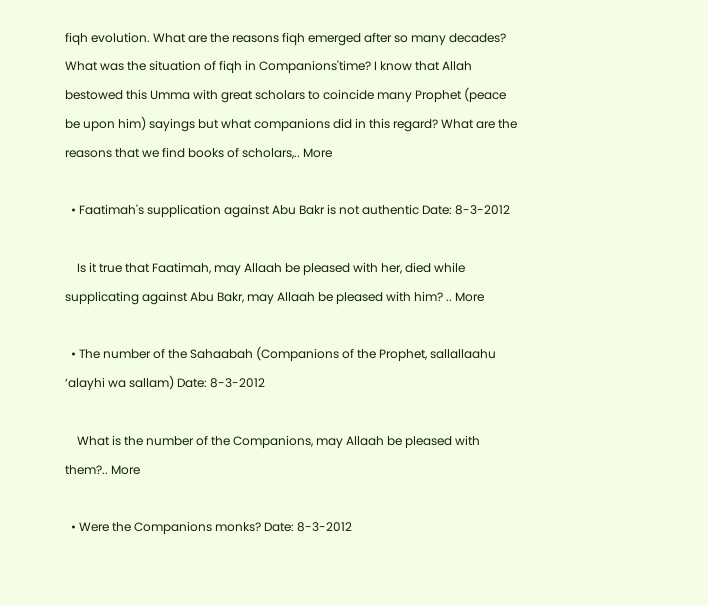fiqh evolution. What are the reasons fiqh emerged after so many decades? What was the situation of fiqh in Companions'time? I know that Allah bestowed this Umma with great scholars to coincide many Prophet (peace be upon him) sayings but what companions did in this regard? What are the reasons that we find books of scholars,.. More

  • Faatimah's supplication against Abu Bakr is not authentic Date: 8-3-2012

    Is it true that Faatimah, may Allaah be pleased with her, died while supplicating against Abu Bakr, may Allaah be pleased with him? .. More

  • The number of the Sahaabah (Companions of the Prophet, sallallaahu ‘alayhi wa sallam) Date: 8-3-2012

    What is the number of the Companions, may Allaah be pleased with them?.. More

  • Were the Companions monks? Date: 8-3-2012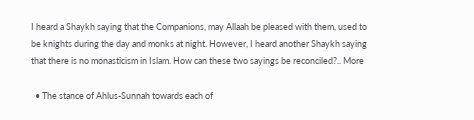I heard a Shaykh saying that the Companions, may Allaah be pleased with them, used to be knights during the day and monks at night. However, I heard another Shaykh saying that there is no monasticism in Islam. How can these two sayings be reconciled?.. More

  • The stance of Ahlus-Sunnah towards each of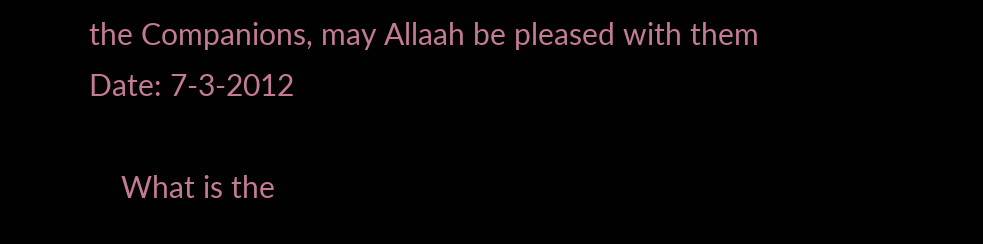the Companions, may Allaah be pleased with them Date: 7-3-2012

    What is the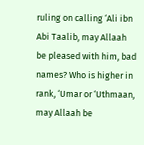ruling on calling ‘Ali ibn Abi Taalib, may Allaah be pleased with him, bad names? Who is higher in rank, ‘Umar or ‘Uthmaan, may Allaah be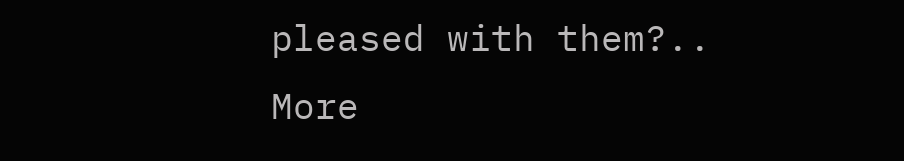pleased with them?.. More